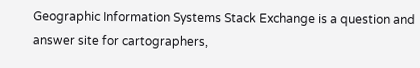Geographic Information Systems Stack Exchange is a question and answer site for cartographers,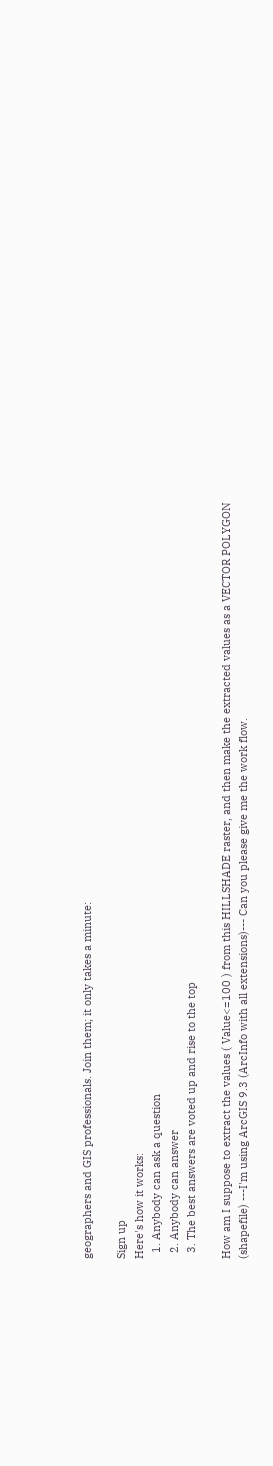geographers and GIS professionals. Join them; it only takes a minute:

Sign up
Here's how it works:
  1. Anybody can ask a question
  2. Anybody can answer
  3. The best answers are voted up and rise to the top

How am I suppose to extract the values ( Value<=100 ) from this HILLSHADE raster, and then make the extracted values as a VECTOR POLYGON (shapefile) ---I'm using ArcGIS 9.3 (ArcInfo with all extensions)--- Can you please give me the work flow.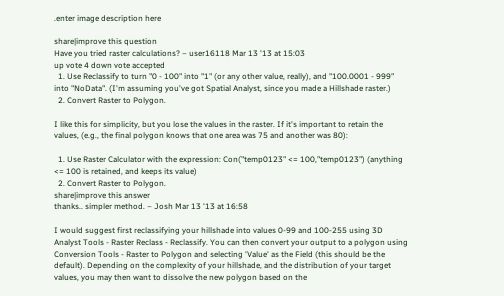.enter image description here

share|improve this question
Have you tried raster calculations? – user16118 Mar 13 '13 at 15:03
up vote 4 down vote accepted
  1. Use Reclassify to turn "0 - 100" into "1" (or any other value, really), and "100.0001 - 999" into "NoData". (I'm assuming you've got Spatial Analyst, since you made a Hillshade raster.)
  2. Convert Raster to Polygon.

I like this for simplicity, but you lose the values in the raster. If it's important to retain the values, (e.g., the final polygon knows that one area was 75 and another was 80):

  1. Use Raster Calculator with the expression: Con("temp0123" <= 100,"temp0123") (anything <= 100 is retained, and keeps its value)
  2. Convert Raster to Polygon.
share|improve this answer
thanks.. simpler method. – Josh Mar 13 '13 at 16:58

I would suggest first reclassifying your hillshade into values 0-99 and 100-255 using 3D Analyst Tools - Raster Reclass - Reclassify. You can then convert your output to a polygon using Conversion Tools - Raster to Polygon and selecting 'Value' as the Field (this should be the default). Depending on the complexity of your hillshade, and the distribution of your target values, you may then want to dissolve the new polygon based on the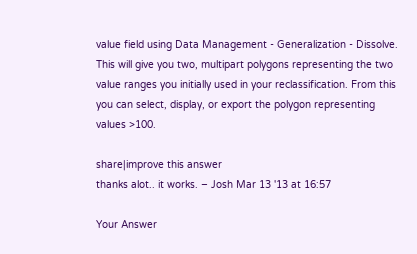value field using Data Management - Generalization - Dissolve. This will give you two, multipart polygons representing the two value ranges you initially used in your reclassification. From this you can select, display, or export the polygon representing values >100.

share|improve this answer
thanks alot.. it works. – Josh Mar 13 '13 at 16:57

Your Answer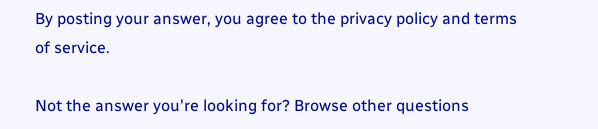By posting your answer, you agree to the privacy policy and terms of service.

Not the answer you're looking for? Browse other questions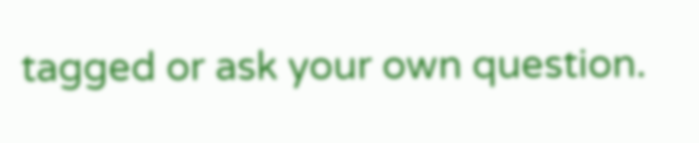tagged or ask your own question.